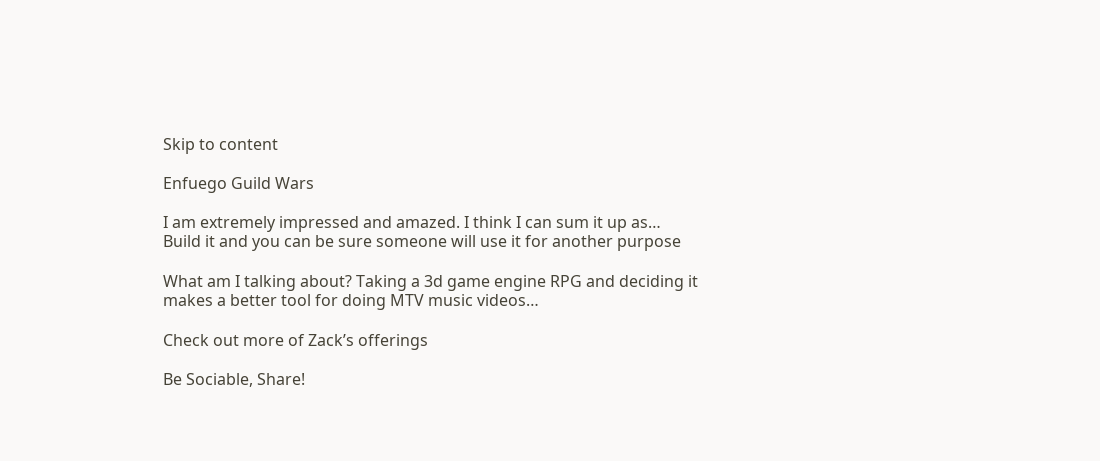Skip to content

Enfuego Guild Wars

I am extremely impressed and amazed. I think I can sum it up as…
Build it and you can be sure someone will use it for another purpose

What am I talking about? Taking a 3d game engine RPG and deciding it makes a better tool for doing MTV music videos…

Check out more of Zack’s offerings

Be Sociable, Share!